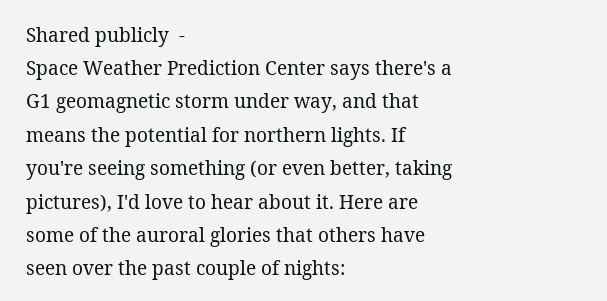Shared publicly  -
Space Weather Prediction Center says there's a G1 geomagnetic storm under way, and that means the potential for northern lights. If you're seeing something (or even better, taking pictures), I'd love to hear about it. Here are some of the auroral glories that others have seen over the past couple of nights: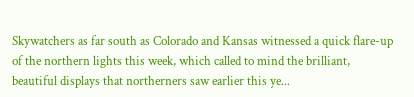Skywatchers as far south as Colorado and Kansas witnessed a quick flare-up of the northern lights this week, which called to mind the brilliant, beautiful displays that northerners saw earlier this ye...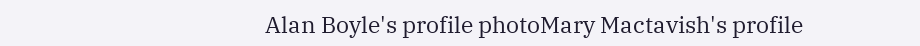Alan Boyle's profile photoMary Mactavish's profile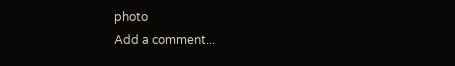photo
Add a comment...